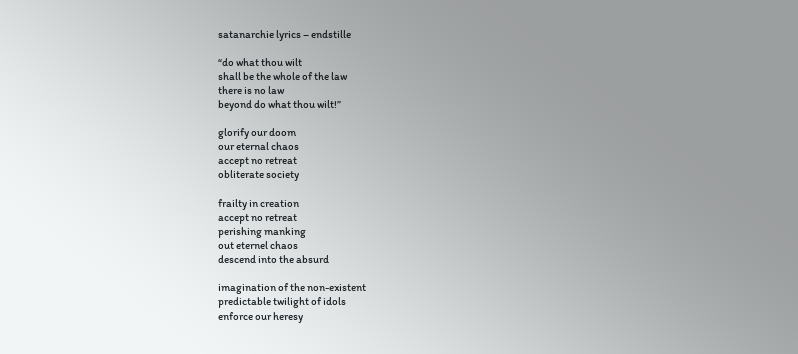satanarchie lyrics – endstille

“do what thou wilt
shall be the whole of the law
there is no law
beyond do what thou wilt!”

glorify our doom
our eternal chaos
accept no retreat
obliterate society

frailty in creation
accept no retreat
perishing manking
out eternel chaos
descend into the absurd

imagination of the non-existent
predictable twilight of idols
enforce our heresy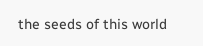the seeds of this world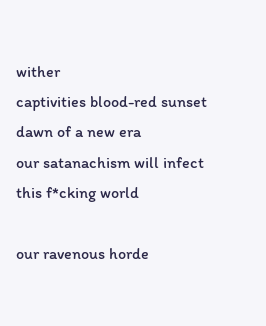wither
captivities blood-red sunset
dawn of a new era
our satanachism will infect
this f*cking world

our ravenous horde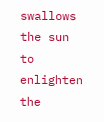swallows the sun
to enlighten the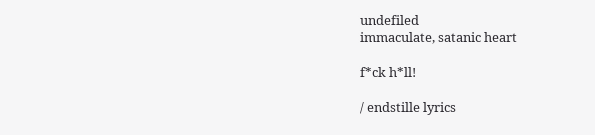undefiled
immaculate, satanic heart

f*ck h*ll!

/ endstille lyrics